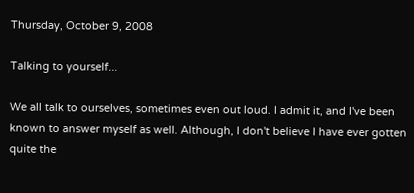Thursday, October 9, 2008

Talking to yourself...

We all talk to ourselves, sometimes even out loud. I admit it, and I've been known to answer myself as well. Although, I don't believe I have ever gotten quite the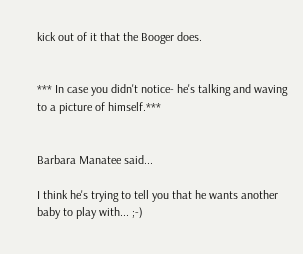kick out of it that the Booger does.


*** In case you didn't notice- he's talking and waving to a picture of himself.***


Barbara Manatee said...

I think he's trying to tell you that he wants another baby to play with... ;-)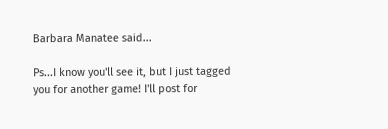Barbara Manatee said...

Ps...I know you'll see it, but I just tagged you for another game! I'll post for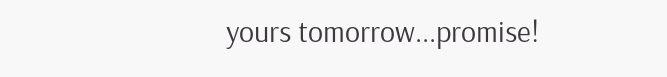yours tomorrow...promise!